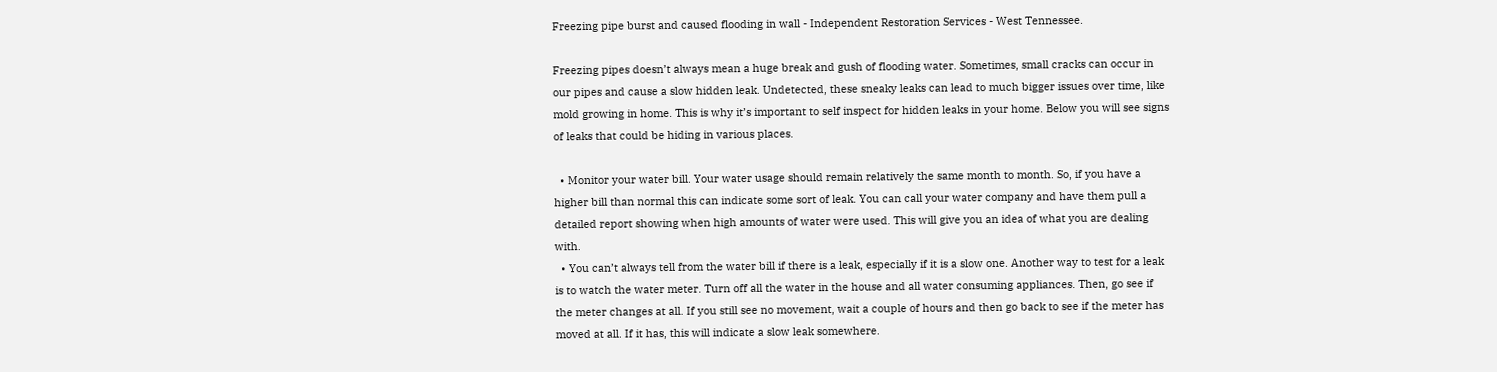Freezing pipe burst and caused flooding in wall - Independent Restoration Services - West Tennessee.

Freezing pipes doesn’t always mean a huge break and gush of flooding water. Sometimes, small cracks can occur in our pipes and cause a slow hidden leak. Undetected, these sneaky leaks can lead to much bigger issues over time, like mold growing in home. This is why it’s important to self inspect for hidden leaks in your home. Below you will see signs of leaks that could be hiding in various places.

  • Monitor your water bill. Your water usage should remain relatively the same month to month. So, if you have a higher bill than normal this can indicate some sort of leak. You can call your water company and have them pull a detailed report showing when high amounts of water were used. This will give you an idea of what you are dealing with.
  • You can’t always tell from the water bill if there is a leak, especially if it is a slow one. Another way to test for a leak is to watch the water meter. Turn off all the water in the house and all water consuming appliances. Then, go see if the meter changes at all. If you still see no movement, wait a couple of hours and then go back to see if the meter has moved at all. If it has, this will indicate a slow leak somewhere.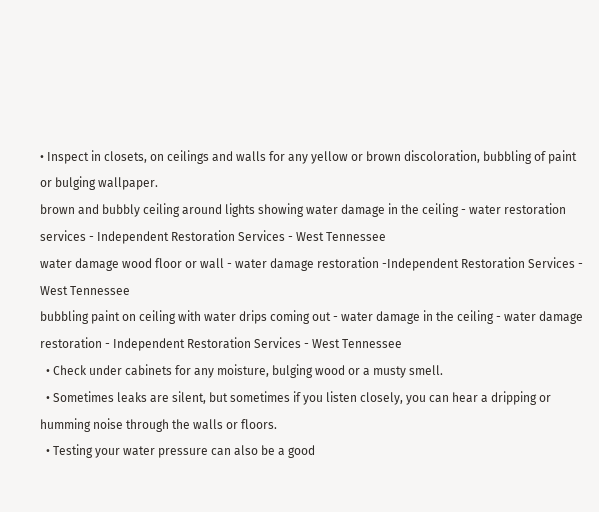• Inspect in closets, on ceilings and walls for any yellow or brown discoloration, bubbling of paint or bulging wallpaper.
brown and bubbly ceiling around lights showing water damage in the ceiling - water restoration services - Independent Restoration Services - West Tennessee
water damage wood floor or wall - water damage restoration -Independent Restoration Services - West Tennessee
bubbling paint on ceiling with water drips coming out - water damage in the ceiling - water damage restoration - Independent Restoration Services - West Tennessee
  • Check under cabinets for any moisture, bulging wood or a musty smell.
  • Sometimes leaks are silent, but sometimes if you listen closely, you can hear a dripping or humming noise through the walls or floors.
  • Testing your water pressure can also be a good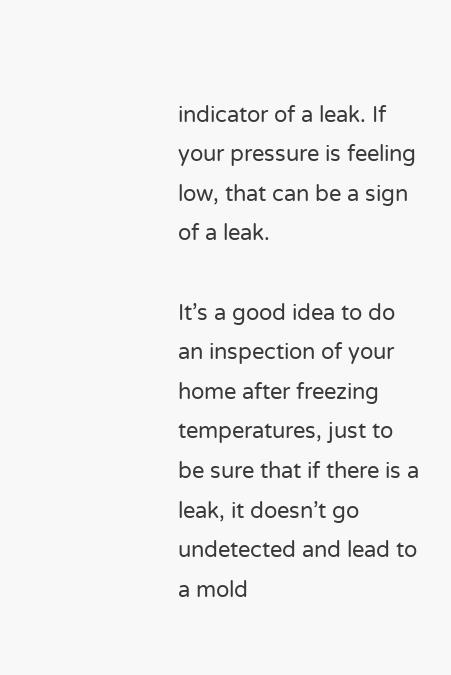indicator of a leak. If your pressure is feeling low, that can be a sign of a leak.

It’s a good idea to do an inspection of your home after freezing temperatures, just to be sure that if there is a leak, it doesn’t go undetected and lead to a mold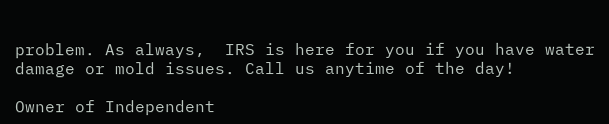problem. As always,  IRS is here for you if you have water damage or mold issues. Call us anytime of the day!

Owner of Independent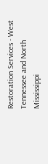Restoration Services - West Tennessee and North Mississippi